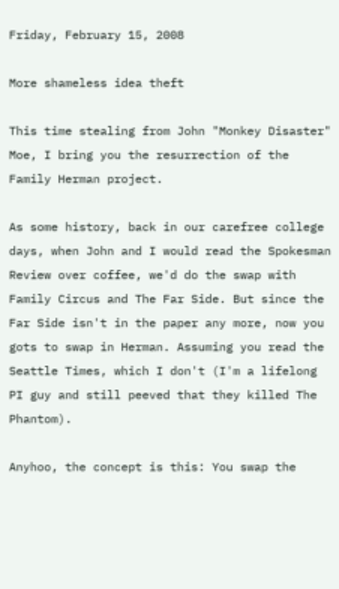Friday, February 15, 2008

More shameless idea theft

This time stealing from John "Monkey Disaster" Moe, I bring you the resurrection of the Family Herman project.

As some history, back in our carefree college days, when John and I would read the Spokesman Review over coffee, we'd do the swap with Family Circus and The Far Side. But since the Far Side isn't in the paper any more, now you gots to swap in Herman. Assuming you read the Seattle Times, which I don't (I'm a lifelong PI guy and still peeved that they killed The Phantom).

Anyhoo, the concept is this: You swap the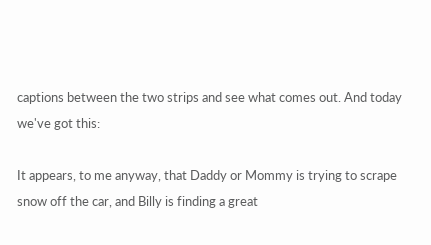captions between the two strips and see what comes out. And today we've got this:

It appears, to me anyway, that Daddy or Mommy is trying to scrape snow off the car, and Billy is finding a great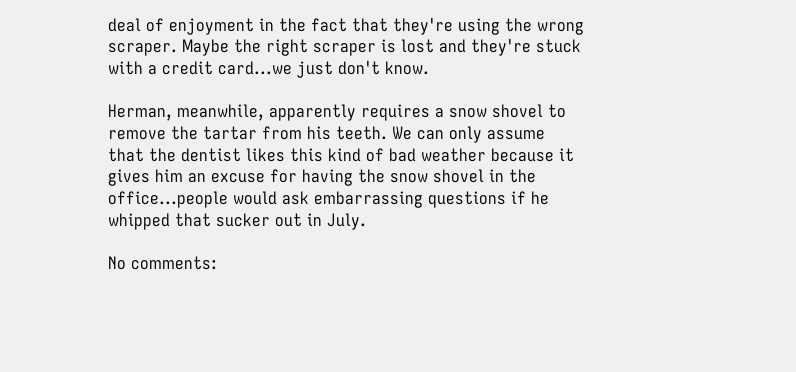deal of enjoyment in the fact that they're using the wrong scraper. Maybe the right scraper is lost and they're stuck with a credit card...we just don't know.

Herman, meanwhile, apparently requires a snow shovel to remove the tartar from his teeth. We can only assume that the dentist likes this kind of bad weather because it gives him an excuse for having the snow shovel in the office...people would ask embarrassing questions if he whipped that sucker out in July.

No comments: